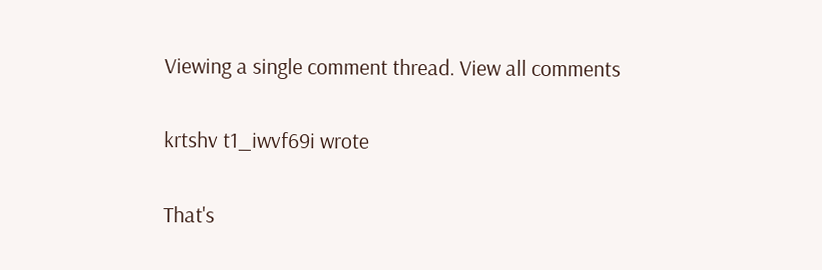Viewing a single comment thread. View all comments

krtshv t1_iwvf69i wrote

That's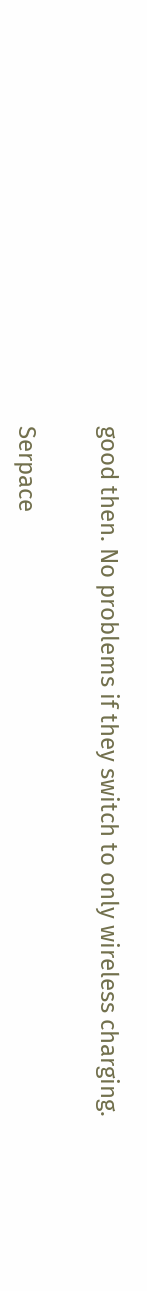good then. No problems if they switch to only wireless charging.


Serpace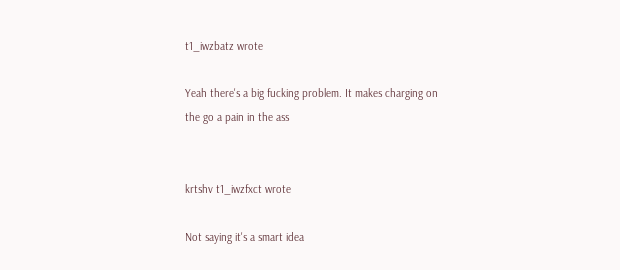t1_iwzbatz wrote

Yeah there's a big fucking problem. It makes charging on the go a pain in the ass


krtshv t1_iwzfxct wrote

Not saying it's a smart idea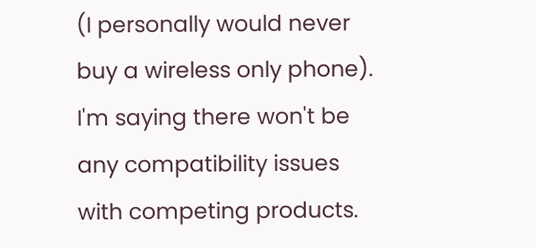(I personally would never buy a wireless only phone). I'm saying there won't be any compatibility issues with competing products.